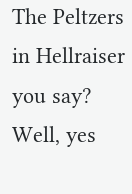The Peltzers in Hellraiser you say? Well, yes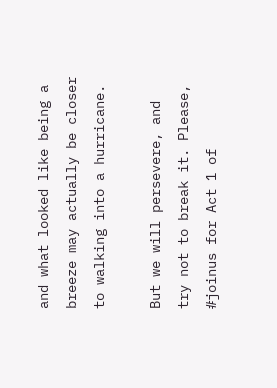and what looked like being a breeze may actually be closer to walking into a hurricane.

But we will persevere, and try not to break it. Please, #joinus for Act 1 of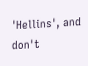'Hellins', and don't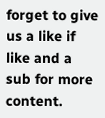forget to give us a like if like and a sub for more content.